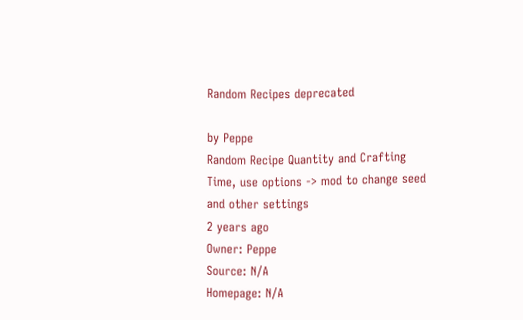Random Recipes deprecated

by Peppe
Random Recipe Quantity and Crafting Time, use options -> mod to change seed and other settings
2 years ago
Owner: Peppe
Source: N/A
Homepage: N/A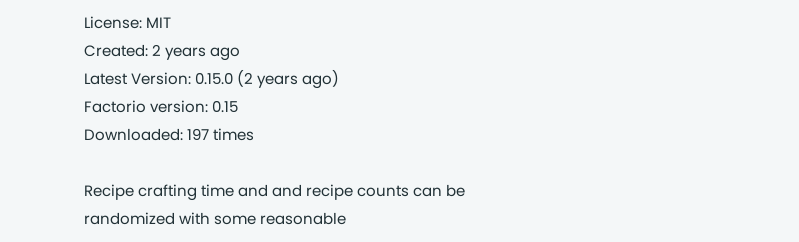License: MIT
Created: 2 years ago
Latest Version: 0.15.0 (2 years ago)
Factorio version: 0.15
Downloaded: 197 times

Recipe crafting time and and recipe counts can be randomized with some reasonable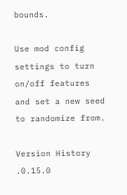bounds.

Use mod config settings to turn on/off features and set a new seed to randomize from.

Version History
.0.15.0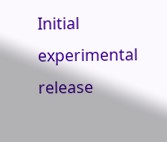Initial experimental release